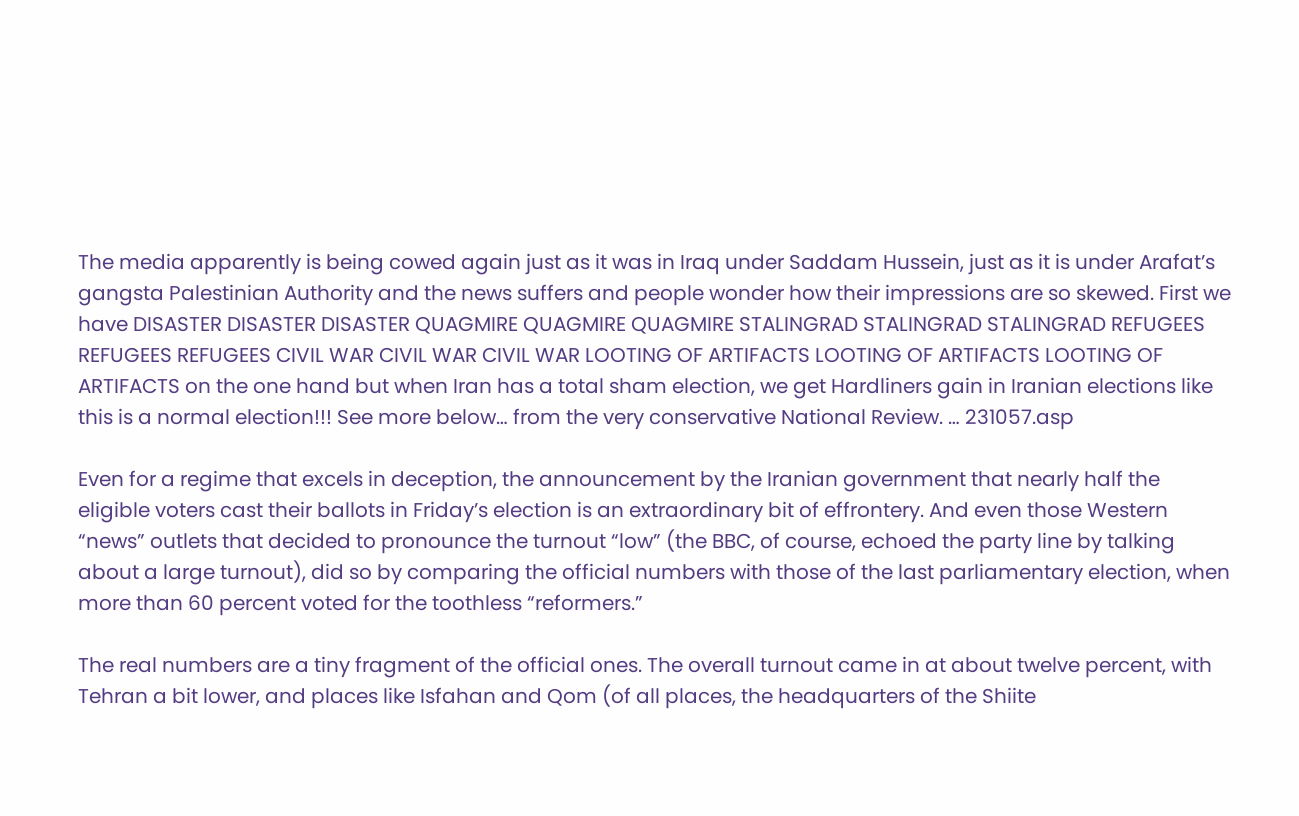The media apparently is being cowed again just as it was in Iraq under Saddam Hussein, just as it is under Arafat’s gangsta Palestinian Authority and the news suffers and people wonder how their impressions are so skewed. First we have DISASTER DISASTER DISASTER QUAGMIRE QUAGMIRE QUAGMIRE STALINGRAD STALINGRAD STALINGRAD REFUGEES REFUGEES REFUGEES CIVIL WAR CIVIL WAR CIVIL WAR LOOTING OF ARTIFACTS LOOTING OF ARTIFACTS LOOTING OF ARTIFACTS on the one hand but when Iran has a total sham election, we get Hardliners gain in Iranian elections like this is a normal election!!! See more below… from the very conservative National Review. … 231057.asp

Even for a regime that excels in deception, the announcement by the Iranian government that nearly half the eligible voters cast their ballots in Friday’s election is an extraordinary bit of effrontery. And even those Western “news” outlets that decided to pronounce the turnout “low” (the BBC, of course, echoed the party line by talking about a large turnout), did so by comparing the official numbers with those of the last parliamentary election, when more than 60 percent voted for the toothless “reformers.”

The real numbers are a tiny fragment of the official ones. The overall turnout came in at about twelve percent, with Tehran a bit lower, and places like Isfahan and Qom (of all places, the headquarters of the Shiite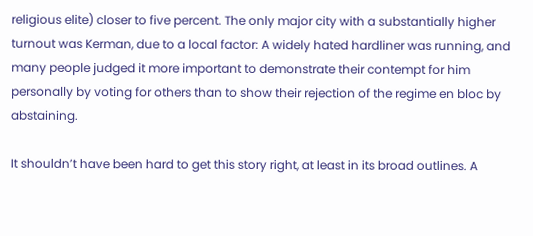religious elite) closer to five percent. The only major city with a substantially higher turnout was Kerman, due to a local factor: A widely hated hardliner was running, and many people judged it more important to demonstrate their contempt for him personally by voting for others than to show their rejection of the regime en bloc by abstaining.

It shouldn’t have been hard to get this story right, at least in its broad outlines. A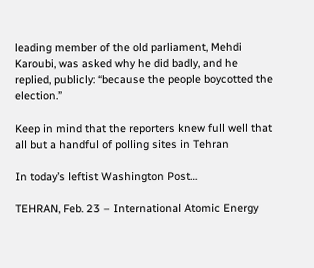leading member of the old parliament, Mehdi Karoubi, was asked why he did badly, and he replied, publicly: “because the people boycotted the election.”

Keep in mind that the reporters knew full well that all but a handful of polling sites in Tehran

In today’s leftist Washington Post…

TEHRAN, Feb. 23 – International Atomic Energy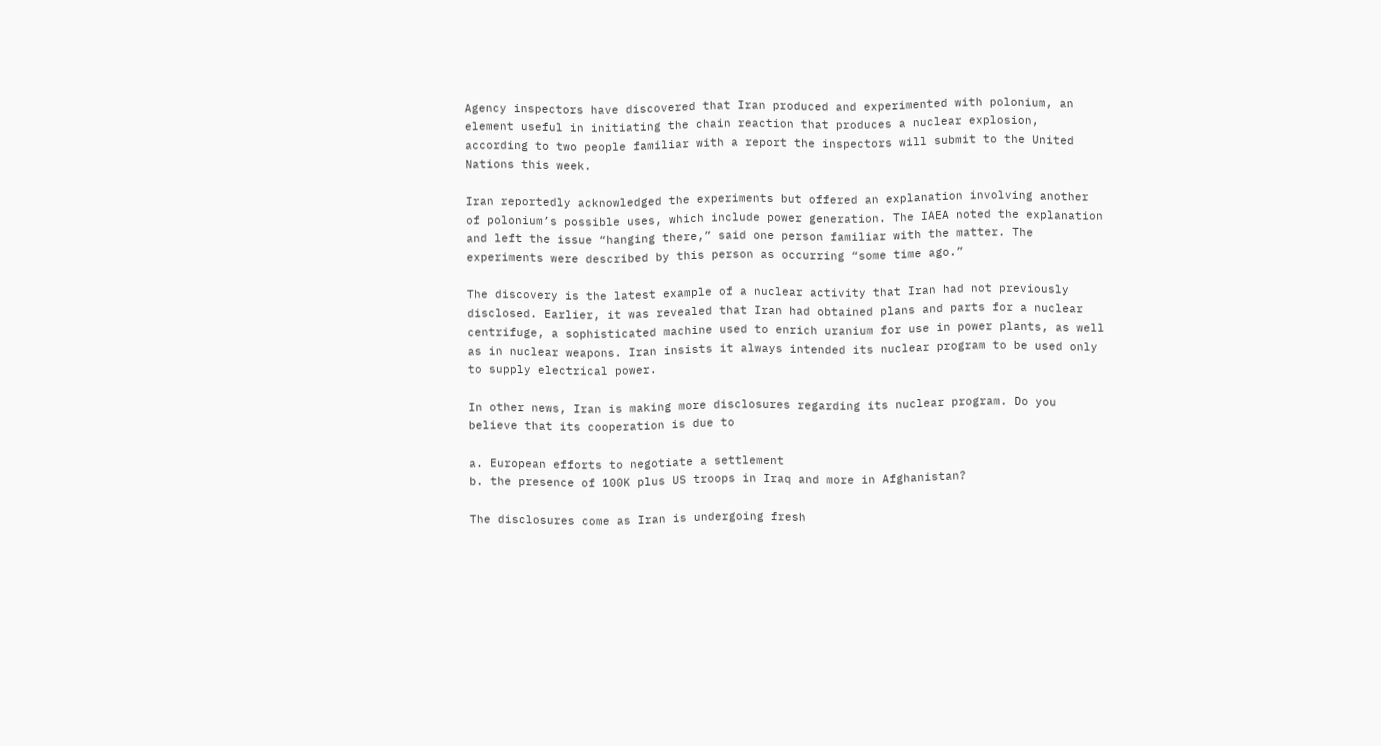Agency inspectors have discovered that Iran produced and experimented with polonium, an element useful in initiating the chain reaction that produces a nuclear explosion, according to two people familiar with a report the inspectors will submit to the United Nations this week.

Iran reportedly acknowledged the experiments but offered an explanation involving another of polonium’s possible uses, which include power generation. The IAEA noted the explanation and left the issue “hanging there,” said one person familiar with the matter. The experiments were described by this person as occurring “some time ago.”

The discovery is the latest example of a nuclear activity that Iran had not previously disclosed. Earlier, it was revealed that Iran had obtained plans and parts for a nuclear centrifuge, a sophisticated machine used to enrich uranium for use in power plants, as well as in nuclear weapons. Iran insists it always intended its nuclear program to be used only to supply electrical power.

In other news, Iran is making more disclosures regarding its nuclear program. Do you believe that its cooperation is due to

a. European efforts to negotiate a settlement
b. the presence of 100K plus US troops in Iraq and more in Afghanistan?

The disclosures come as Iran is undergoing fresh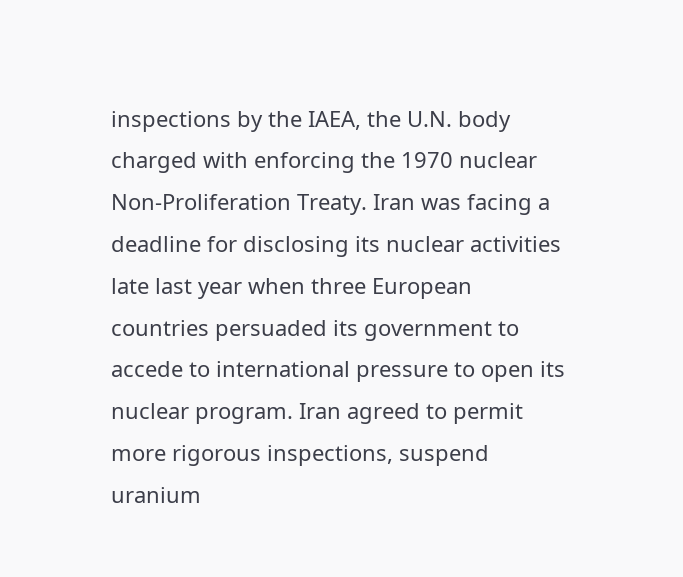inspections by the IAEA, the U.N. body charged with enforcing the 1970 nuclear Non-Proliferation Treaty. Iran was facing a deadline for disclosing its nuclear activities late last year when three European countries persuaded its government to accede to international pressure to open its nuclear program. Iran agreed to permit more rigorous inspections, suspend uranium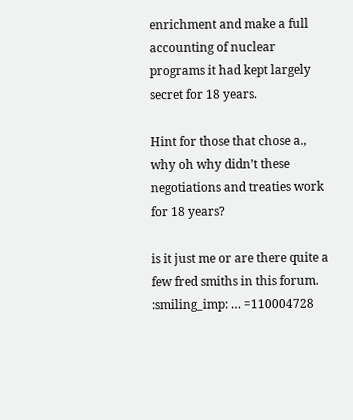enrichment and make a full accounting of nuclear programs it had kept largely secret for 18 years.

Hint for those that chose a., why oh why didn’t these negotiations and treaties work for 18 years?

is it just me or are there quite a few fred smiths in this forum. :smiling_imp: … =110004728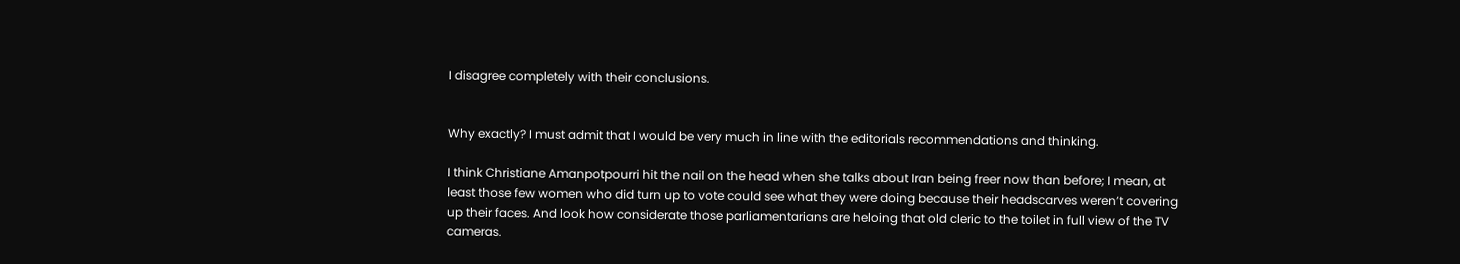I disagree completely with their conclusions.


Why exactly? I must admit that I would be very much in line with the editorials recommendations and thinking.

I think Christiane Amanpotpourri hit the nail on the head when she talks about Iran being freer now than before; I mean, at least those few women who did turn up to vote could see what they were doing because their headscarves weren’t covering up their faces. And look how considerate those parliamentarians are heloing that old cleric to the toilet in full view of the TV cameras.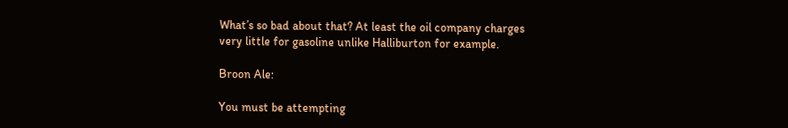What’s so bad about that? At least the oil company charges very little for gasoline unlike Halliburton for example.

Broon Ale:

You must be attempting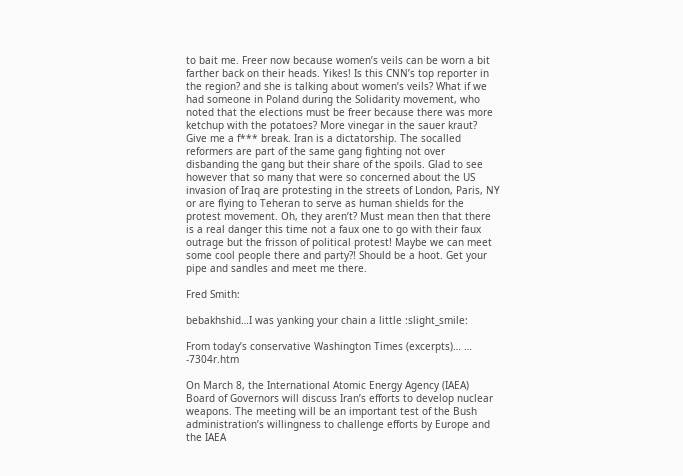to bait me. Freer now because women’s veils can be worn a bit farther back on their heads. Yikes! Is this CNN’s top reporter in the region? and she is talking about women’s veils? What if we had someone in Poland during the Solidarity movement, who noted that the elections must be freer because there was more ketchup with the potatoes? More vinegar in the sauer kraut? Give me a f*** break. Iran is a dictatorship. The socalled reformers are part of the same gang fighting not over disbanding the gang but their share of the spoils. Glad to see however that so many that were so concerned about the US invasion of Iraq are protesting in the streets of London, Paris, NY or are flying to Teheran to serve as human shields for the protest movement. Oh, they aren’t? Must mean then that there is a real danger this time not a faux one to go with their faux outrage but the frisson of political protest! Maybe we can meet some cool people there and party?! Should be a hoot. Get your pipe and sandles and meet me there.

Fred Smith:

bebakhshid…I was yanking your chain a little :slight_smile:

From today’s conservative Washington Times (excerpts)… … -7304r.htm

On March 8, the International Atomic Energy Agency (IAEA) Board of Governors will discuss Iran’s efforts to develop nuclear weapons. The meeting will be an important test of the Bush administration’s willingness to challenge efforts by Europe and the IAEA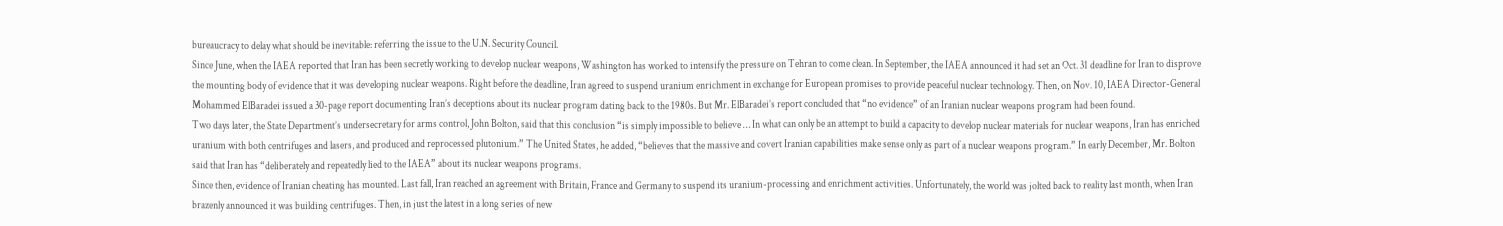bureaucracy to delay what should be inevitable: referring the issue to the U.N. Security Council.
Since June, when the IAEA reported that Iran has been secretly working to develop nuclear weapons, Washington has worked to intensify the pressure on Tehran to come clean. In September, the IAEA announced it had set an Oct. 31 deadline for Iran to disprove the mounting body of evidence that it was developing nuclear weapons. Right before the deadline, Iran agreed to suspend uranium enrichment in exchange for European promises to provide peaceful nuclear technology. Then, on Nov. 10, IAEA Director-General Mohammed ElBaradei issued a 30-page report documenting Iran’s deceptions about its nuclear program dating back to the 1980s. But Mr. ElBaradei’s report concluded that “no evidence” of an Iranian nuclear weapons program had been found.
Two days later, the State Department’s undersecretary for arms control, John Bolton, said that this conclusion “is simply impossible to believe … In what can only be an attempt to build a capacity to develop nuclear materials for nuclear weapons, Iran has enriched uranium with both centrifuges and lasers, and produced and reprocessed plutonium.” The United States, he added, “believes that the massive and covert Iranian capabilities make sense only as part of a nuclear weapons program.” In early December, Mr. Bolton said that Iran has “deliberately and repeatedly lied to the IAEA” about its nuclear weapons programs.
Since then, evidence of Iranian cheating has mounted. Last fall, Iran reached an agreement with Britain, France and Germany to suspend its uranium-processing and enrichment activities. Unfortunately, the world was jolted back to reality last month, when Iran brazenly announced it was building centrifuges. Then, in just the latest in a long series of new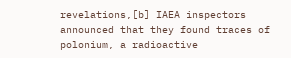revelations,[b] IAEA inspectors announced that they found traces of polonium, a radioactive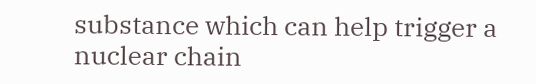substance which can help trigger a nuclear chain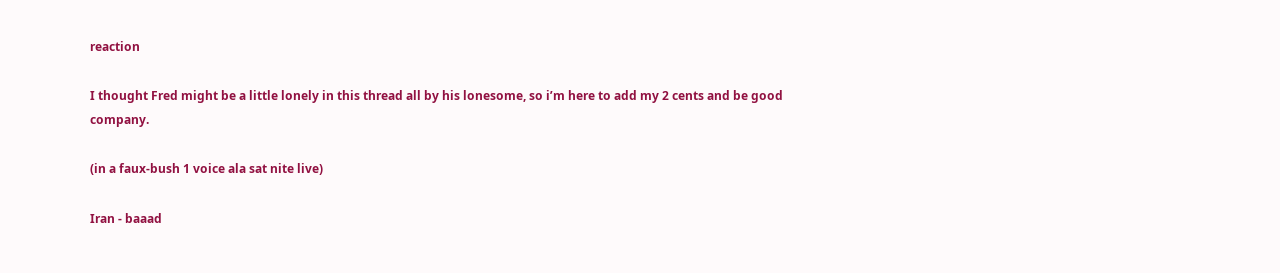reaction

I thought Fred might be a little lonely in this thread all by his lonesome, so i’m here to add my 2 cents and be good company.

(in a faux-bush 1 voice ala sat nite live)

Iran - baaad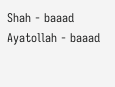Shah - baaad
Ayatollah - baaad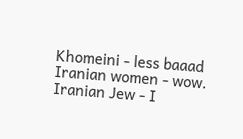Khomeini - less baaad
Iranian women - wow.
Iranian Jew - I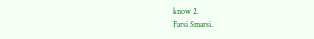know 2.
Farsi Smarsi.